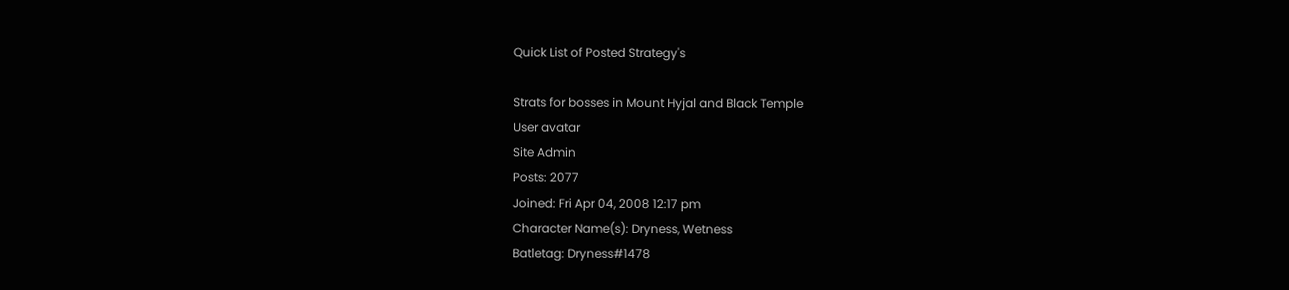Quick List of Posted Strategy's

Strats for bosses in Mount Hyjal and Black Temple
User avatar
Site Admin
Posts: 2077
Joined: Fri Apr 04, 2008 12:17 pm
Character Name(s): Dryness, Wetness
Batletag: Dryness#1478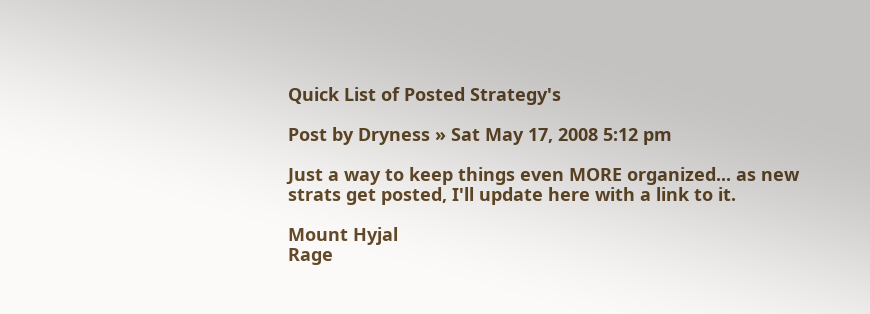Quick List of Posted Strategy's

Post by Dryness » Sat May 17, 2008 5:12 pm

Just a way to keep things even MORE organized... as new strats get posted, I'll update here with a link to it.

Mount Hyjal
Rage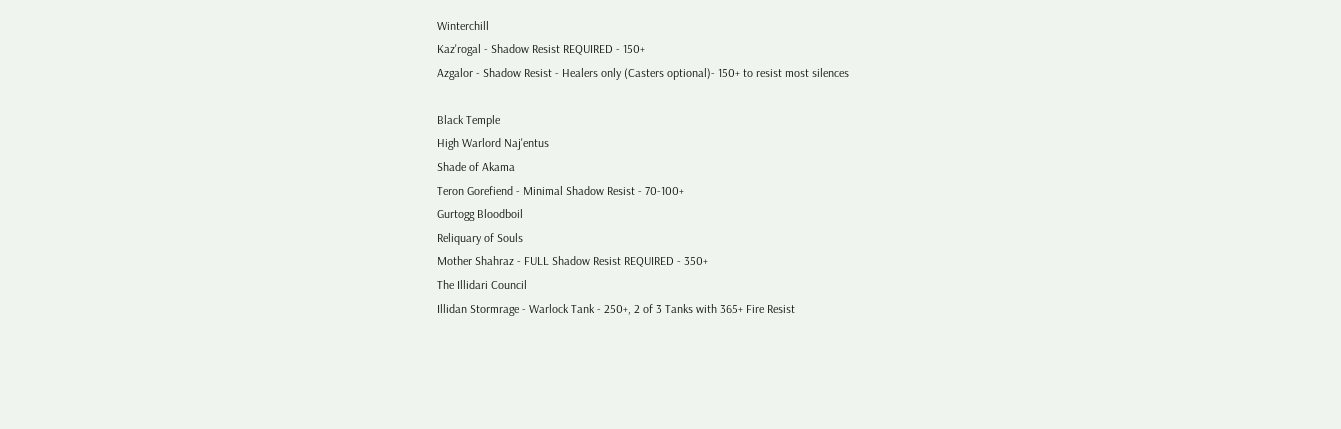Winterchill
Kaz'rogal - Shadow Resist REQUIRED - 150+
Azgalor - Shadow Resist - Healers only (Casters optional)- 150+ to resist most silences

Black Temple
High Warlord Naj'entus
Shade of Akama
Teron Gorefiend - Minimal Shadow Resist - 70-100+
Gurtogg Bloodboil
Reliquary of Souls
Mother Shahraz - FULL Shadow Resist REQUIRED - 350+
The Illidari Council
Illidan Stormrage - Warlock Tank - 250+, 2 of 3 Tanks with 365+ Fire Resist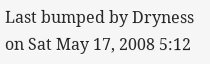Last bumped by Dryness on Sat May 17, 2008 5:12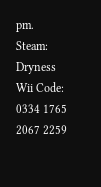pm.
Steam: Dryness Wii Code: 0334 1765 2067 2259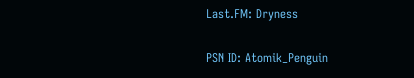Last.FM: Dryness

PSN ID: Atomik_Penguin